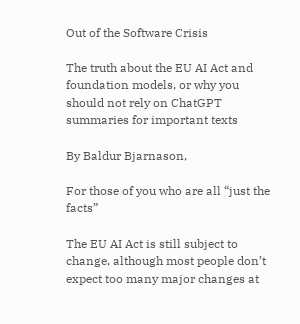Out of the Software Crisis

The truth about the EU AI Act and foundation models, or why you should not rely on ChatGPT summaries for important texts

By Baldur Bjarnason,

For those of you who are all “just the facts”

The EU AI Act is still subject to change, although most people don’t expect too many major changes at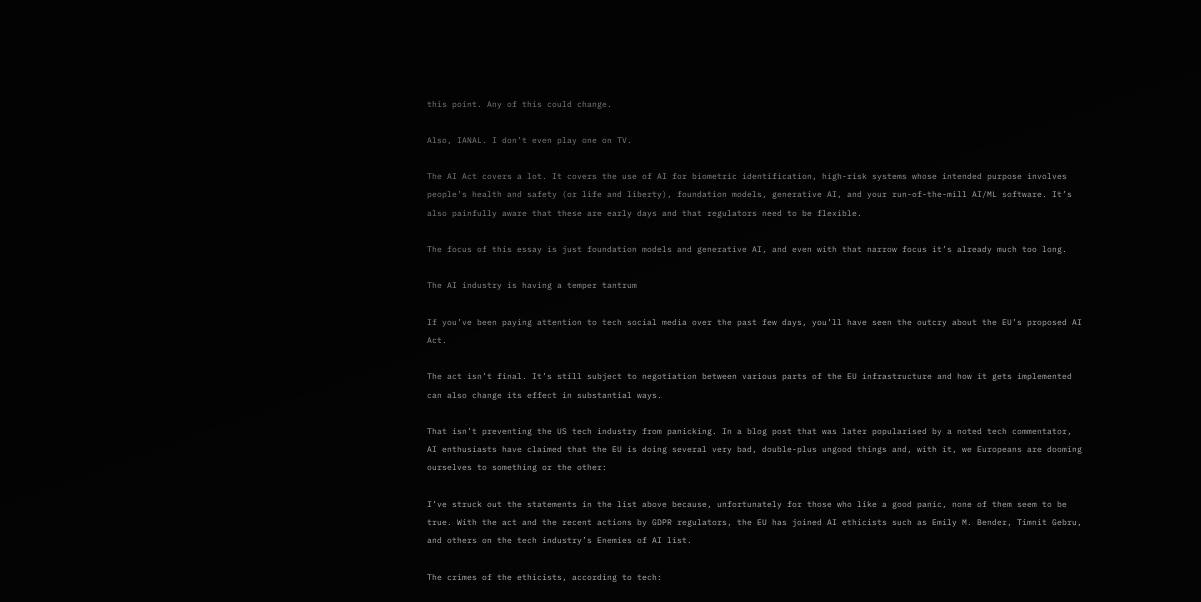this point. Any of this could change.

Also, IANAL. I don’t even play one on TV.

The AI Act covers a lot. It covers the use of AI for biometric identification, high-risk systems whose intended purpose involves people’s health and safety (or life and liberty), foundation models, generative AI, and your run-of-the-mill AI/ML software. It’s also painfully aware that these are early days and that regulators need to be flexible.

The focus of this essay is just foundation models and generative AI, and even with that narrow focus it’s already much too long.

The AI industry is having a temper tantrum

If you’ve been paying attention to tech social media over the past few days, you’ll have seen the outcry about the EU’s proposed AI Act.

The act isn’t final. It’s still subject to negotiation between various parts of the EU infrastructure and how it gets implemented can also change its effect in substantial ways.

That isn’t preventing the US tech industry from panicking. In a blog post that was later popularised by a noted tech commentator, AI enthusiasts have claimed that the EU is doing several very bad, double-plus ungood things and, with it, we Europeans are dooming ourselves to something or the other:

I’ve struck out the statements in the list above because, unfortunately for those who like a good panic, none of them seem to be true. With the act and the recent actions by GDPR regulators, the EU has joined AI ethicists such as Emily M. Bender, Timnit Gebru, and others on the tech industry’s Enemies of AI list.

The crimes of the ethicists, according to tech: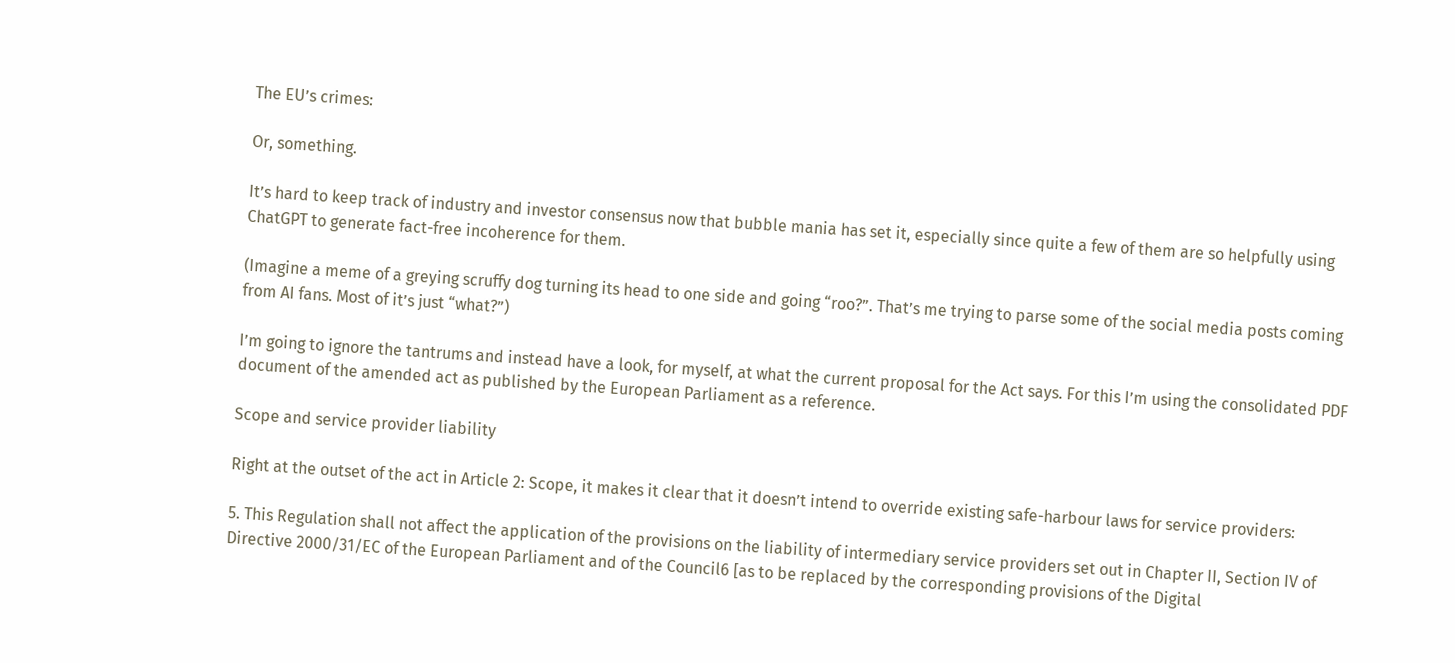The EU’s crimes:

Or, something.

It’s hard to keep track of industry and investor consensus now that bubble mania has set it, especially since quite a few of them are so helpfully using ChatGPT to generate fact-free incoherence for them.

(Imagine a meme of a greying scruffy dog turning its head to one side and going “roo?”. That’s me trying to parse some of the social media posts coming from AI fans. Most of it’s just “what?”)

I’m going to ignore the tantrums and instead have a look, for myself, at what the current proposal for the Act says. For this I’m using the consolidated PDF document of the amended act as published by the European Parliament as a reference.

Scope and service provider liability

Right at the outset of the act in Article 2: Scope, it makes it clear that it doesn’t intend to override existing safe-harbour laws for service providers:

5. This Regulation shall not affect the application of the provisions on the liability of intermediary service providers set out in Chapter II, Section IV of Directive 2000/31/EC of the European Parliament and of the Council6 [as to be replaced by the corresponding provisions of the Digital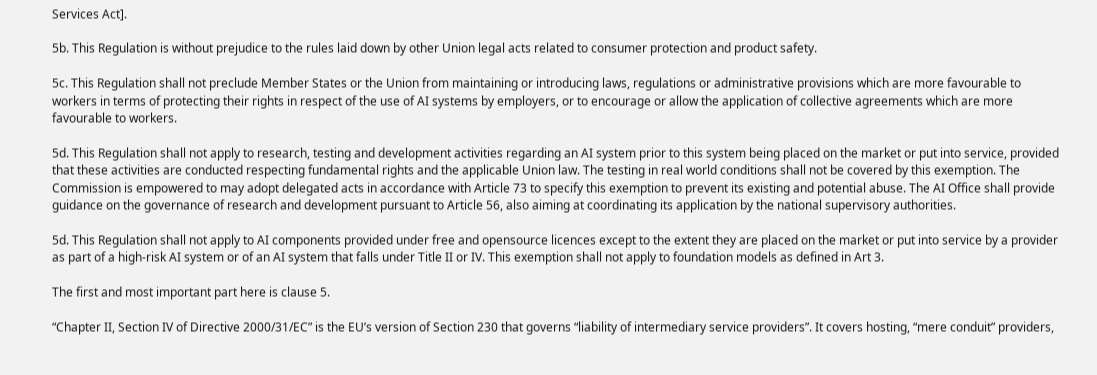Services Act].

5b. This Regulation is without prejudice to the rules laid down by other Union legal acts related to consumer protection and product safety.

5c. This Regulation shall not preclude Member States or the Union from maintaining or introducing laws, regulations or administrative provisions which are more favourable to workers in terms of protecting their rights in respect of the use of AI systems by employers, or to encourage or allow the application of collective agreements which are more favourable to workers.

5d. This Regulation shall not apply to research, testing and development activities regarding an AI system prior to this system being placed on the market or put into service, provided that these activities are conducted respecting fundamental rights and the applicable Union law. The testing in real world conditions shall not be covered by this exemption. The Commission is empowered to may adopt delegated acts in accordance with Article 73 to specify this exemption to prevent its existing and potential abuse. The AI Office shall provide guidance on the governance of research and development pursuant to Article 56, also aiming at coordinating its application by the national supervisory authorities.

5d. This Regulation shall not apply to AI components provided under free and opensource licences except to the extent they are placed on the market or put into service by a provider as part of a high-risk AI system or of an AI system that falls under Title II or IV. This exemption shall not apply to foundation models as defined in Art 3.

The first and most important part here is clause 5.

“Chapter II, Section IV of Directive 2000/31/EC” is the EU’s version of Section 230 that governs “liability of intermediary service providers”. It covers hosting, “mere conduit” providers,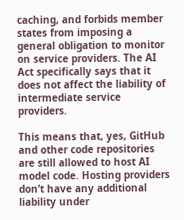caching, and forbids member states from imposing a general obligation to monitor on service providers. The AI Act specifically says that it does not affect the liability of intermediate service providers.

This means that, yes, GitHub and other code repositories are still allowed to host AI model code. Hosting providers don’t have any additional liability under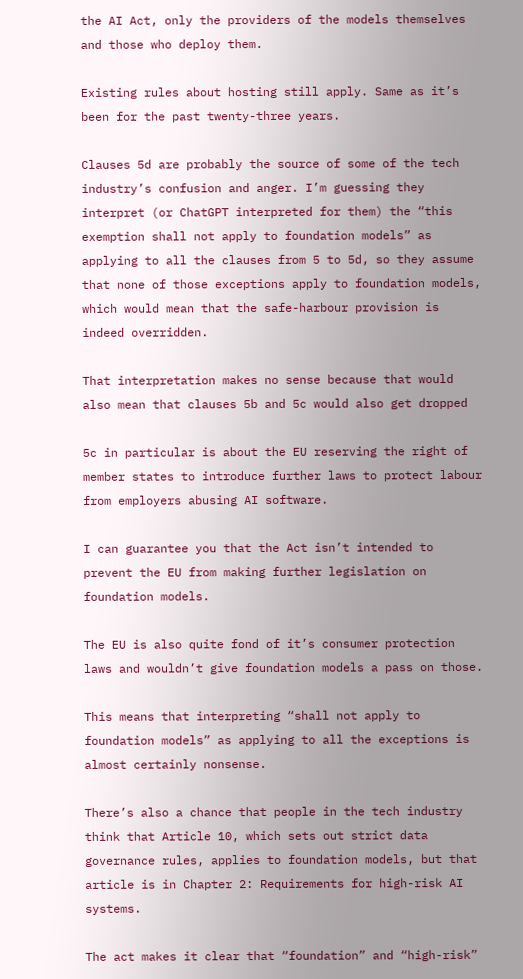the AI Act, only the providers of the models themselves and those who deploy them.

Existing rules about hosting still apply. Same as it’s been for the past twenty-three years.

Clauses 5d are probably the source of some of the tech industry’s confusion and anger. I’m guessing they interpret (or ChatGPT interpreted for them) the “this exemption shall not apply to foundation models” as applying to all the clauses from 5 to 5d, so they assume that none of those exceptions apply to foundation models, which would mean that the safe-harbour provision is indeed overridden.

That interpretation makes no sense because that would also mean that clauses 5b and 5c would also get dropped

5c in particular is about the EU reserving the right of member states to introduce further laws to protect labour from employers abusing AI software.

I can guarantee you that the Act isn’t intended to prevent the EU from making further legislation on foundation models.

The EU is also quite fond of it’s consumer protection laws and wouldn’t give foundation models a pass on those.

This means that interpreting “shall not apply to foundation models” as applying to all the exceptions is almost certainly nonsense.

There’s also a chance that people in the tech industry think that Article 10, which sets out strict data governance rules, applies to foundation models, but that article is in Chapter 2: Requirements for high-risk AI systems.

The act makes it clear that “foundation” and “high-risk”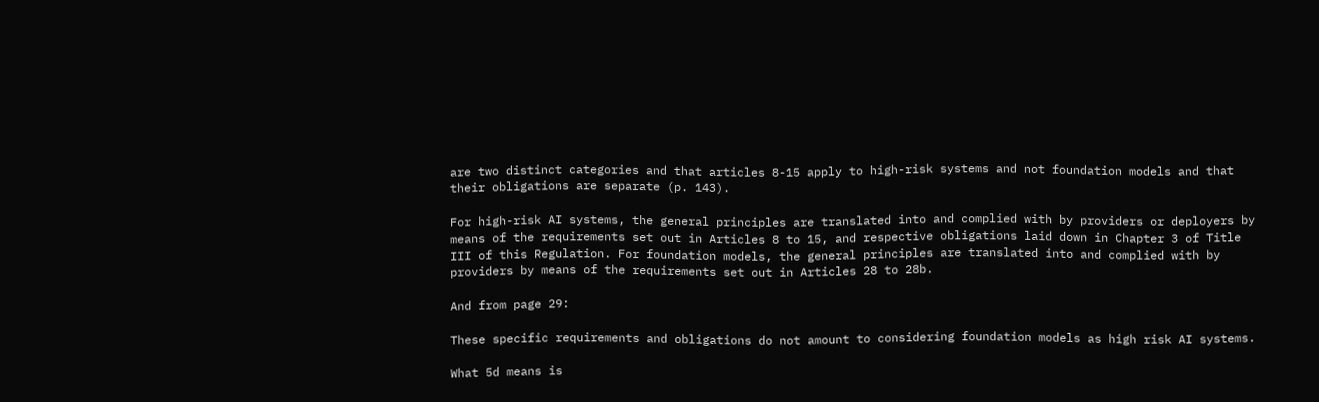are two distinct categories and that articles 8-15 apply to high-risk systems and not foundation models and that their obligations are separate (p. 143).

For high-risk AI systems, the general principles are translated into and complied with by providers or deployers by means of the requirements set out in Articles 8 to 15, and respective obligations laid down in Chapter 3 of Title III of this Regulation. For foundation models, the general principles are translated into and complied with by providers by means of the requirements set out in Articles 28 to 28b.

And from page 29:

These specific requirements and obligations do not amount to considering foundation models as high risk AI systems.

What 5d means is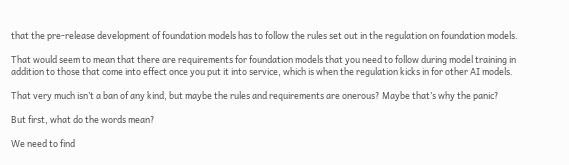that the pre-release development of foundation models has to follow the rules set out in the regulation on foundation models.

That would seem to mean that there are requirements for foundation models that you need to follow during model training in addition to those that come into effect once you put it into service, which is when the regulation kicks in for other AI models.

That very much isn’t a ban of any kind, but maybe the rules and requirements are onerous? Maybe that’s why the panic?

But first, what do the words mean?

We need to find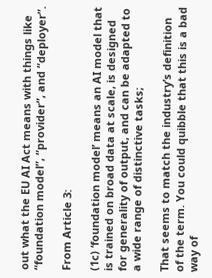out what the EU AI Act means with things like “foundation model”, “provider”, and “deployer”.

From Article 3:

(1c) ‘foundation model’ means an AI model that is trained on broad data at scale, is designed for generality of output, and can be adapted to a wide range of distinctive tasks;

That seems to match the industry’s definition of the term. You could quibble that this is a bad way of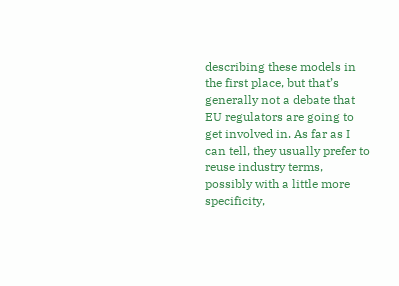describing these models in the first place, but that’s generally not a debate that EU regulators are going to get involved in. As far as I can tell, they usually prefer to reuse industry terms, possibly with a little more specificity,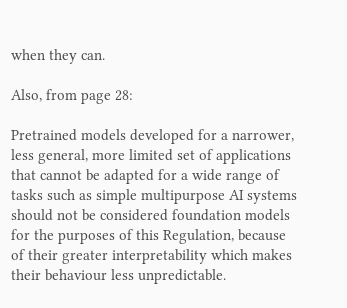when they can.

Also, from page 28:

Pretrained models developed for a narrower, less general, more limited set of applications that cannot be adapted for a wide range of tasks such as simple multipurpose AI systems should not be considered foundation models for the purposes of this Regulation, because of their greater interpretability which makes their behaviour less unpredictable.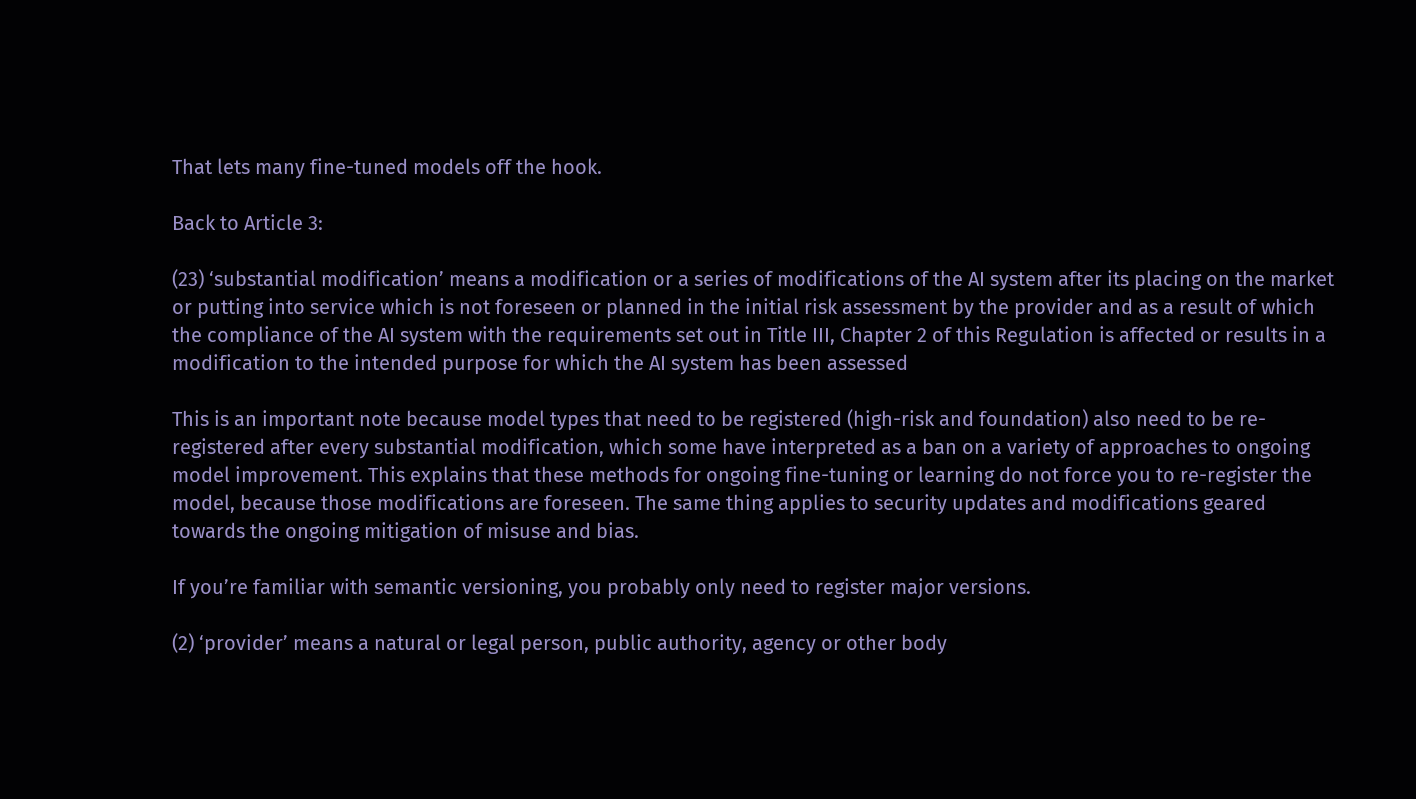That lets many fine-tuned models off the hook.

Back to Article 3:

(23) ‘substantial modification’ means a modification or a series of modifications of the AI system after its placing on the market or putting into service which is not foreseen or planned in the initial risk assessment by the provider and as a result of which the compliance of the AI system with the requirements set out in Title III, Chapter 2 of this Regulation is affected or results in a modification to the intended purpose for which the AI system has been assessed

This is an important note because model types that need to be registered (high-risk and foundation) also need to be re-registered after every substantial modification, which some have interpreted as a ban on a variety of approaches to ongoing model improvement. This explains that these methods for ongoing fine-tuning or learning do not force you to re-register the model, because those modifications are foreseen. The same thing applies to security updates and modifications geared towards the ongoing mitigation of misuse and bias.

If you’re familiar with semantic versioning, you probably only need to register major versions.

(2) ‘provider’ means a natural or legal person, public authority, agency or other body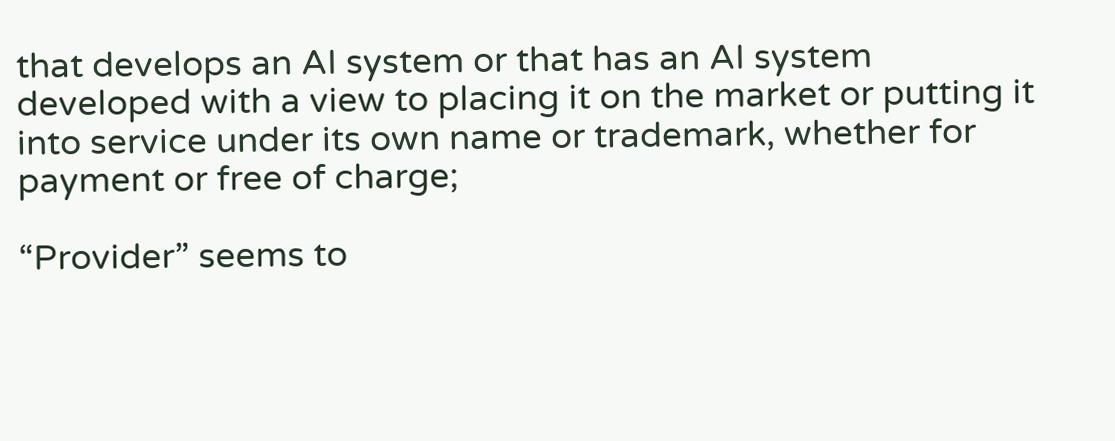that develops an AI system or that has an AI system developed with a view to placing it on the market or putting it into service under its own name or trademark, whether for payment or free of charge;

“Provider” seems to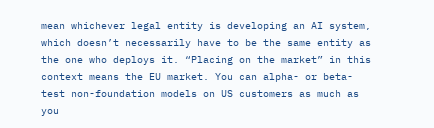mean whichever legal entity is developing an AI system, which doesn’t necessarily have to be the same entity as the one who deploys it. “Placing on the market” in this context means the EU market. You can alpha- or beta-test non-foundation models on US customers as much as you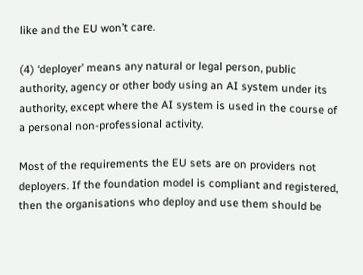like and the EU won’t care.

(4) ‘deployer’ means any natural or legal person, public authority, agency or other body using an AI system under its authority, except where the AI system is used in the course of a personal non-professional activity.

Most of the requirements the EU sets are on providers not deployers. If the foundation model is compliant and registered, then the organisations who deploy and use them should be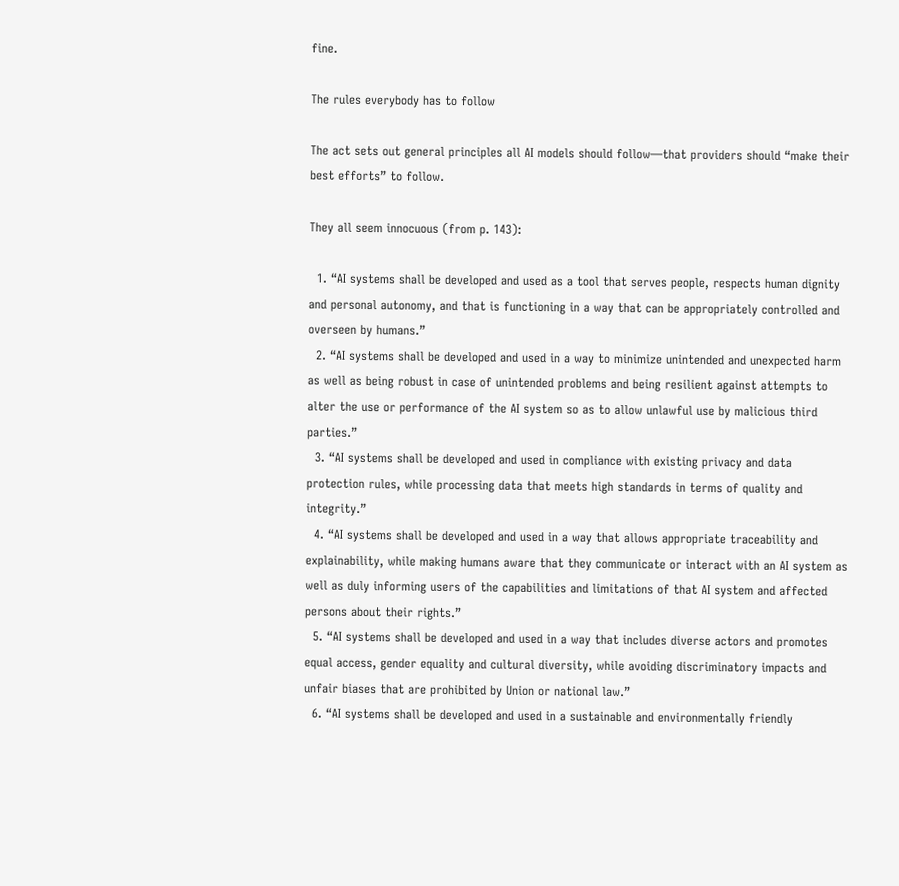fine.

The rules everybody has to follow

The act sets out general principles all AI models should follow—that providers should “make their best efforts” to follow.

They all seem innocuous (from p. 143):

  1. “AI systems shall be developed and used as a tool that serves people, respects human dignity and personal autonomy, and that is functioning in a way that can be appropriately controlled and overseen by humans.”
  2. “AI systems shall be developed and used in a way to minimize unintended and unexpected harm as well as being robust in case of unintended problems and being resilient against attempts to alter the use or performance of the AI system so as to allow unlawful use by malicious third parties.”
  3. “AI systems shall be developed and used in compliance with existing privacy and data protection rules, while processing data that meets high standards in terms of quality and integrity.”
  4. “AI systems shall be developed and used in a way that allows appropriate traceability and explainability, while making humans aware that they communicate or interact with an AI system as well as duly informing users of the capabilities and limitations of that AI system and affected persons about their rights.”
  5. “AI systems shall be developed and used in a way that includes diverse actors and promotes equal access, gender equality and cultural diversity, while avoiding discriminatory impacts and unfair biases that are prohibited by Union or national law.”
  6. “AI systems shall be developed and used in a sustainable and environmentally friendly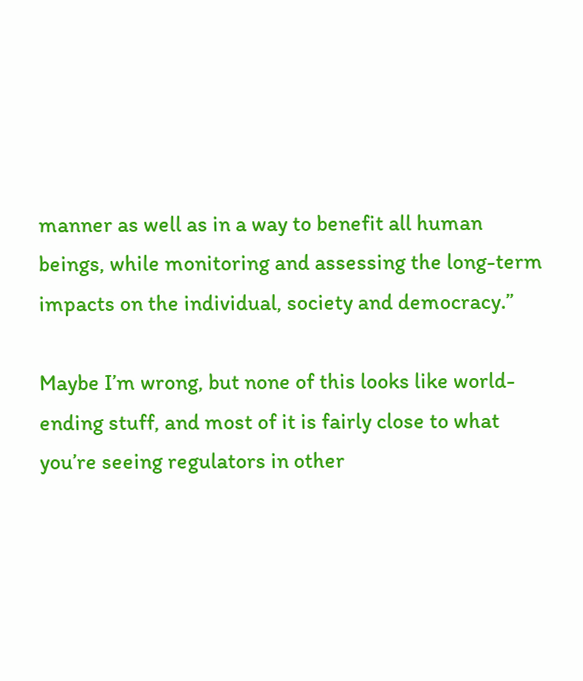manner as well as in a way to benefit all human beings, while monitoring and assessing the long-term impacts on the individual, society and democracy.”

Maybe I’m wrong, but none of this looks like world-ending stuff, and most of it is fairly close to what you’re seeing regulators in other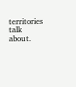territories talk about.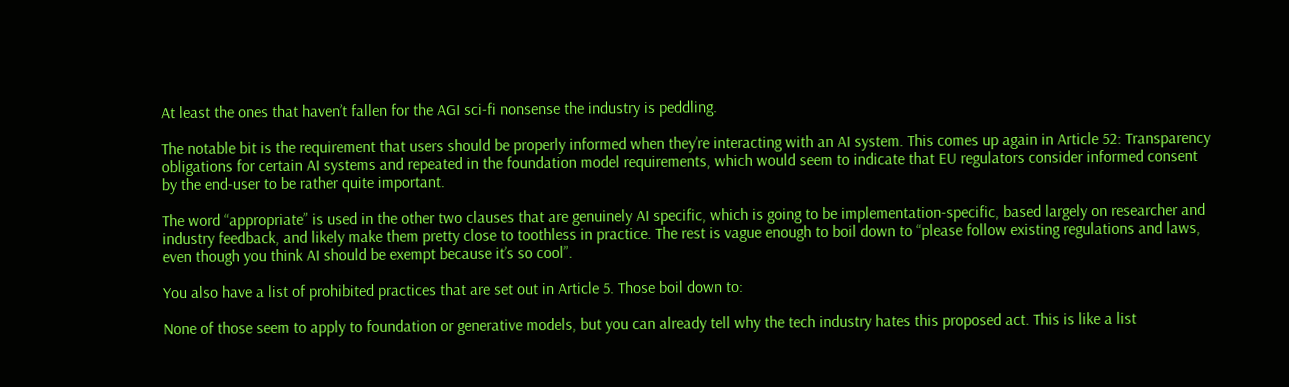At least the ones that haven’t fallen for the AGI sci-fi nonsense the industry is peddling.

The notable bit is the requirement that users should be properly informed when they’re interacting with an AI system. This comes up again in Article 52: Transparency obligations for certain AI systems and repeated in the foundation model requirements, which would seem to indicate that EU regulators consider informed consent by the end-user to be rather quite important.

The word “appropriate” is used in the other two clauses that are genuinely AI specific, which is going to be implementation-specific, based largely on researcher and industry feedback, and likely make them pretty close to toothless in practice. The rest is vague enough to boil down to “please follow existing regulations and laws, even though you think AI should be exempt because it’s so cool”.

You also have a list of prohibited practices that are set out in Article 5. Those boil down to:

None of those seem to apply to foundation or generative models, but you can already tell why the tech industry hates this proposed act. This is like a list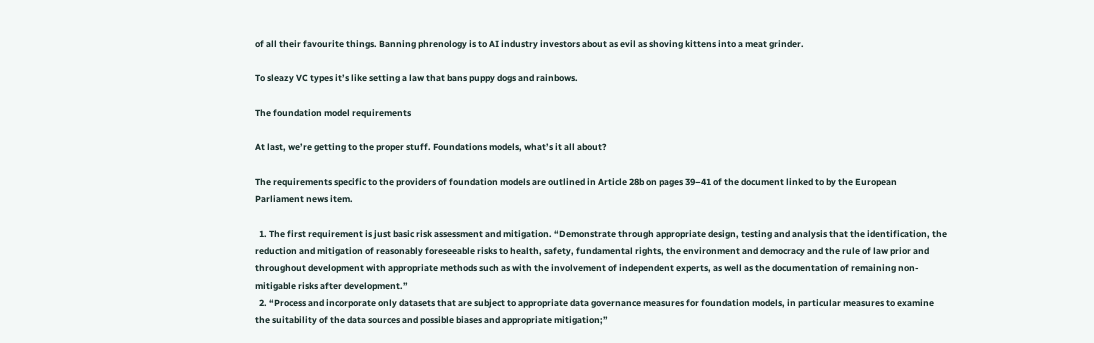of all their favourite things. Banning phrenology is to AI industry investors about as evil as shoving kittens into a meat grinder.

To sleazy VC types it’s like setting a law that bans puppy dogs and rainbows.

The foundation model requirements

At last, we’re getting to the proper stuff. Foundations models, what’s it all about?

The requirements specific to the providers of foundation models are outlined in Article 28b on pages 39–41 of the document linked to by the European Parliament news item.

  1. The first requirement is just basic risk assessment and mitigation. “Demonstrate through appropriate design, testing and analysis that the identification, the reduction and mitigation of reasonably foreseeable risks to health, safety, fundamental rights, the environment and democracy and the rule of law prior and throughout development with appropriate methods such as with the involvement of independent experts, as well as the documentation of remaining non-mitigable risks after development.”
  2. “Process and incorporate only datasets that are subject to appropriate data governance measures for foundation models, in particular measures to examine the suitability of the data sources and possible biases and appropriate mitigation;”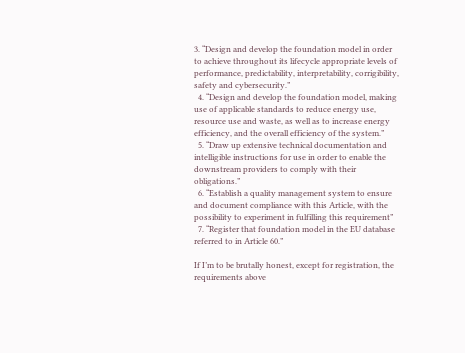3. “Design and develop the foundation model in order to achieve throughout its lifecycle appropriate levels of performance, predictability, interpretability, corrigibility, safety and cybersecurity.”
  4. “Design and develop the foundation model, making use of applicable standards to reduce energy use, resource use and waste, as well as to increase energy efficiency, and the overall efficiency of the system.”
  5. “Draw up extensive technical documentation and intelligible instructions for use in order to enable the downstream providers to comply with their obligations.”
  6. “Establish a quality management system to ensure and document compliance with this Article, with the possibility to experiment in fulfilling this requirement”
  7. “Register that foundation model in the EU database referred to in Article 60.”

If I’m to be brutally honest, except for registration, the requirements above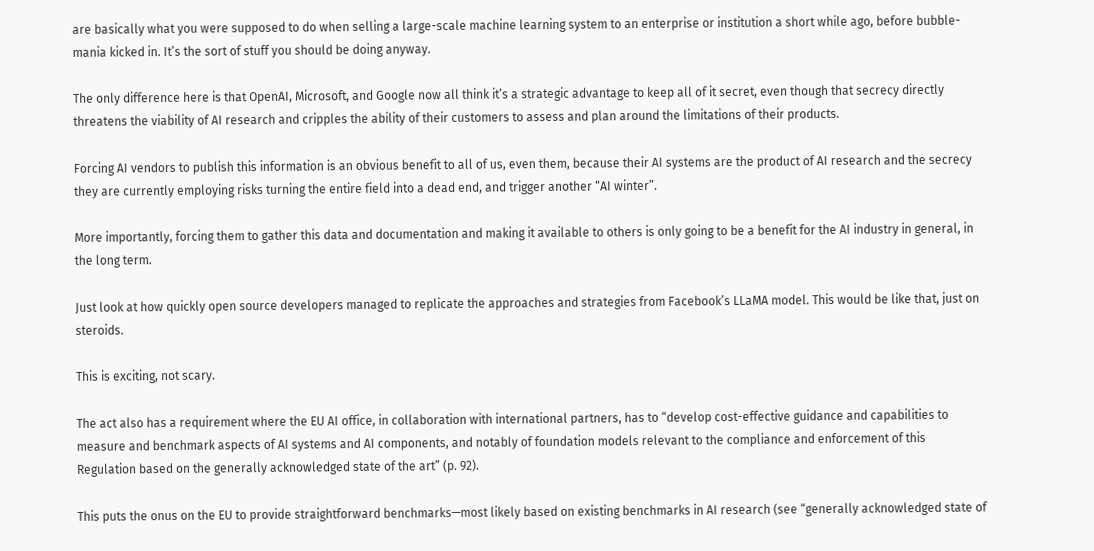are basically what you were supposed to do when selling a large-scale machine learning system to an enterprise or institution a short while ago, before bubble-mania kicked in. It’s the sort of stuff you should be doing anyway.

The only difference here is that OpenAI, Microsoft, and Google now all think it’s a strategic advantage to keep all of it secret, even though that secrecy directly threatens the viability of AI research and cripples the ability of their customers to assess and plan around the limitations of their products.

Forcing AI vendors to publish this information is an obvious benefit to all of us, even them, because their AI systems are the product of AI research and the secrecy they are currently employing risks turning the entire field into a dead end, and trigger another “AI winter”.

More importantly, forcing them to gather this data and documentation and making it available to others is only going to be a benefit for the AI industry in general, in the long term.

Just look at how quickly open source developers managed to replicate the approaches and strategies from Facebook’s LLaMA model. This would be like that, just on steroids.

This is exciting, not scary.

The act also has a requirement where the EU AI office, in collaboration with international partners, has to “develop cost-effective guidance and capabilities to measure and benchmark aspects of AI systems and AI components, and notably of foundation models relevant to the compliance and enforcement of this Regulation based on the generally acknowledged state of the art” (p. 92).

This puts the onus on the EU to provide straightforward benchmarks—most likely based on existing benchmarks in AI research (see “generally acknowledged state of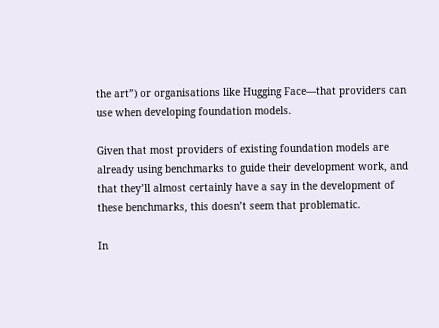the art”) or organisations like Hugging Face—that providers can use when developing foundation models.

Given that most providers of existing foundation models are already using benchmarks to guide their development work, and that they’ll almost certainly have a say in the development of these benchmarks, this doesn’t seem that problematic.

In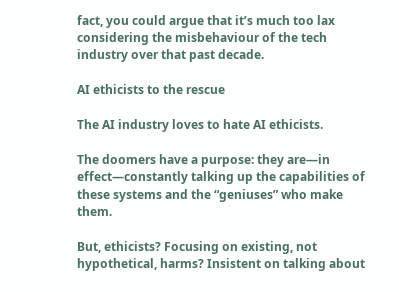fact, you could argue that it’s much too lax considering the misbehaviour of the tech industry over that past decade.

AI ethicists to the rescue

The AI industry loves to hate AI ethicists.

The doomers have a purpose: they are—in effect—constantly talking up the capabilities of these systems and the “geniuses” who make them.

But, ethicists? Focusing on existing, not hypothetical, harms? Insistent on talking about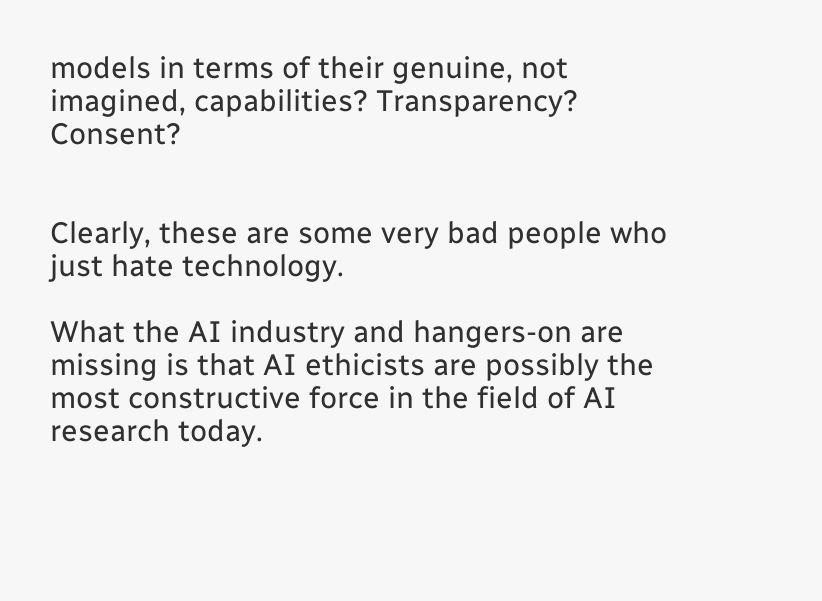models in terms of their genuine, not imagined, capabilities? Transparency? Consent?


Clearly, these are some very bad people who just hate technology.

What the AI industry and hangers-on are missing is that AI ethicists are possibly the most constructive force in the field of AI research today.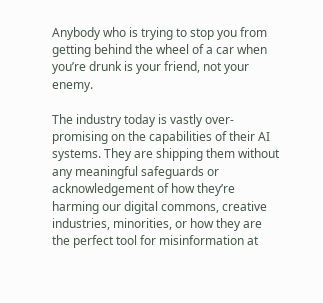Anybody who is trying to stop you from getting behind the wheel of a car when you’re drunk is your friend, not your enemy.

The industry today is vastly over-promising on the capabilities of their AI systems. They are shipping them without any meaningful safeguards or acknowledgement of how they’re harming our digital commons, creative industries, minorities, or how they are the perfect tool for misinformation at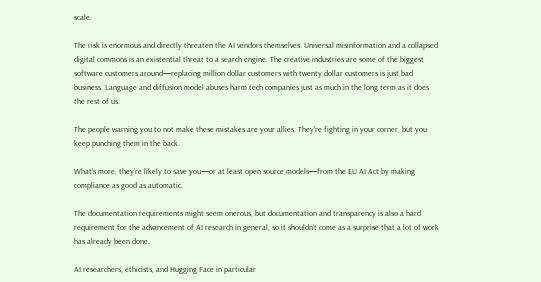scale.

The risk is enormous and directly threaten the AI vendors themselves. Universal misinformation and a collapsed digital commons is an existential threat to a search engine. The creative industries are some of the biggest software customers around—replacing million dollar customers with twenty dollar customers is just bad business. Language and diffusion model abuses harm tech companies just as much in the long term as it does the rest of us.

The people warning you to not make these mistakes are your allies. They’re fighting in your corner, but you keep punching them in the back.

What’s more, they’re likely to save you—or at least open source models—from the EU AI Act by making compliance as good as automatic.

The documentation requirements might seem onerous, but documentation and transparency is also a hard requirement for the advancement of AI research in general, so it shouldn’t come as a surprise that a lot of work has already been done.

AI researchers, ethicists, and Hugging Face in particular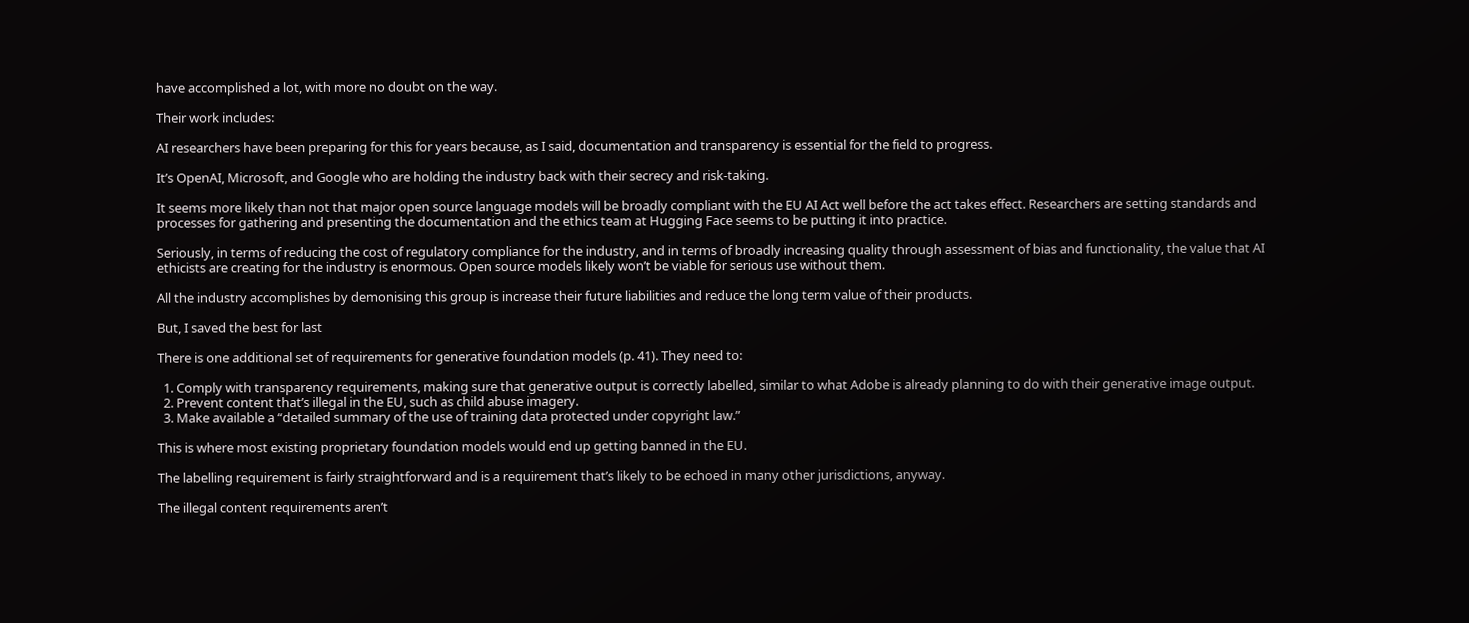have accomplished a lot, with more no doubt on the way.

Their work includes:

AI researchers have been preparing for this for years because, as I said, documentation and transparency is essential for the field to progress.

It’s OpenAI, Microsoft, and Google who are holding the industry back with their secrecy and risk-taking.

It seems more likely than not that major open source language models will be broadly compliant with the EU AI Act well before the act takes effect. Researchers are setting standards and processes for gathering and presenting the documentation and the ethics team at Hugging Face seems to be putting it into practice.

Seriously, in terms of reducing the cost of regulatory compliance for the industry, and in terms of broadly increasing quality through assessment of bias and functionality, the value that AI ethicists are creating for the industry is enormous. Open source models likely won’t be viable for serious use without them.

All the industry accomplishes by demonising this group is increase their future liabilities and reduce the long term value of their products.

But, I saved the best for last

There is one additional set of requirements for generative foundation models (p. 41). They need to:

  1. Comply with transparency requirements, making sure that generative output is correctly labelled, similar to what Adobe is already planning to do with their generative image output.
  2. Prevent content that’s illegal in the EU, such as child abuse imagery.
  3. Make available a “detailed summary of the use of training data protected under copyright law.”

This is where most existing proprietary foundation models would end up getting banned in the EU.

The labelling requirement is fairly straightforward and is a requirement that’s likely to be echoed in many other jurisdictions, anyway.

The illegal content requirements aren’t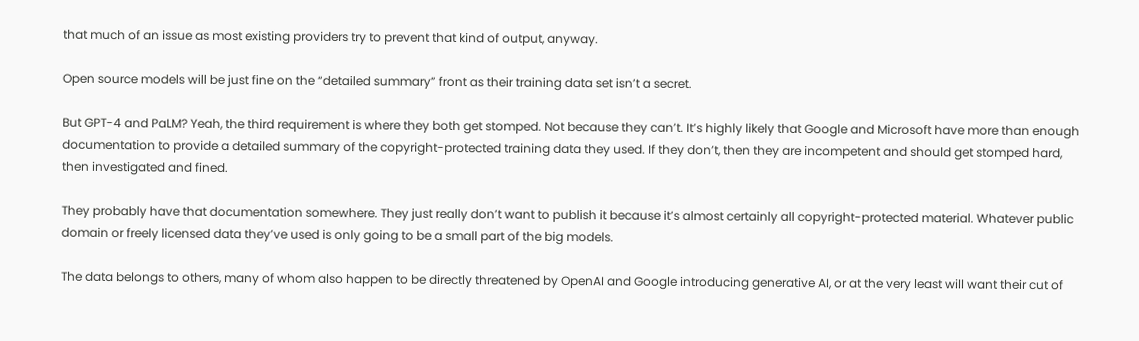that much of an issue as most existing providers try to prevent that kind of output, anyway.

Open source models will be just fine on the “detailed summary” front as their training data set isn’t a secret.

But GPT-4 and PaLM? Yeah, the third requirement is where they both get stomped. Not because they can’t. It’s highly likely that Google and Microsoft have more than enough documentation to provide a detailed summary of the copyright-protected training data they used. If they don’t, then they are incompetent and should get stomped hard, then investigated and fined.

They probably have that documentation somewhere. They just really don’t want to publish it because it’s almost certainly all copyright-protected material. Whatever public domain or freely licensed data they’ve used is only going to be a small part of the big models.

The data belongs to others, many of whom also happen to be directly threatened by OpenAI and Google introducing generative AI, or at the very least will want their cut of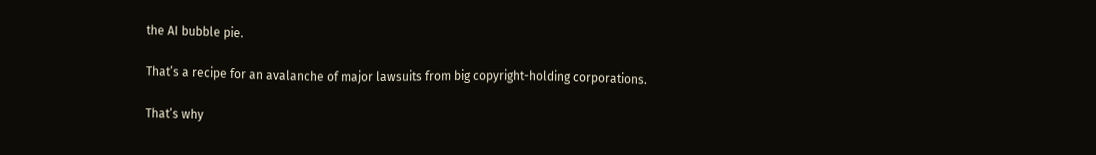the AI bubble pie.

That’s a recipe for an avalanche of major lawsuits from big copyright-holding corporations.

That’s why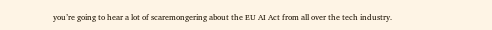you’re going to hear a lot of scaremongering about the EU AI Act from all over the tech industry.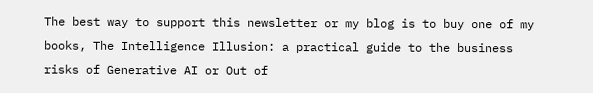The best way to support this newsletter or my blog is to buy one of my books, The Intelligence Illusion: a practical guide to the business risks of Generative AI or Out of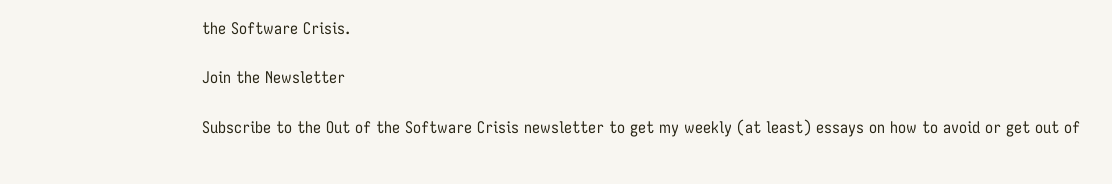the Software Crisis.

Join the Newsletter

Subscribe to the Out of the Software Crisis newsletter to get my weekly (at least) essays on how to avoid or get out of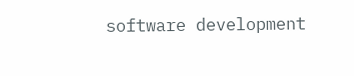software development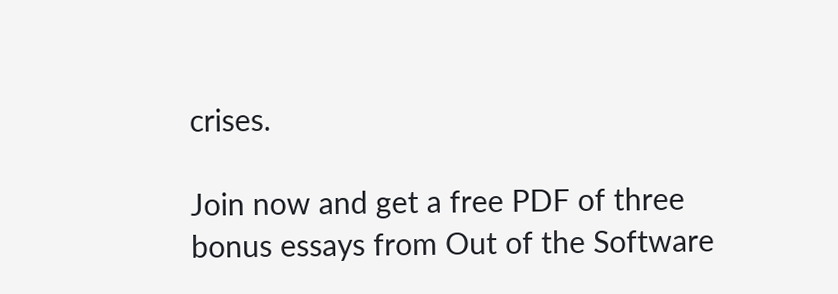crises.

Join now and get a free PDF of three bonus essays from Out of the Software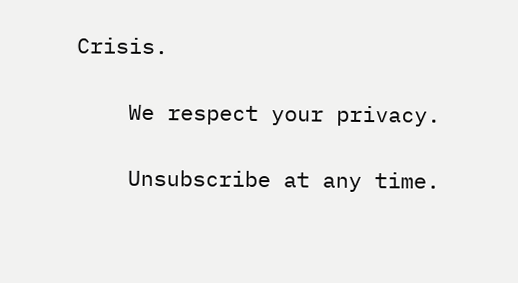Crisis.

    We respect your privacy.

    Unsubscribe at any time.